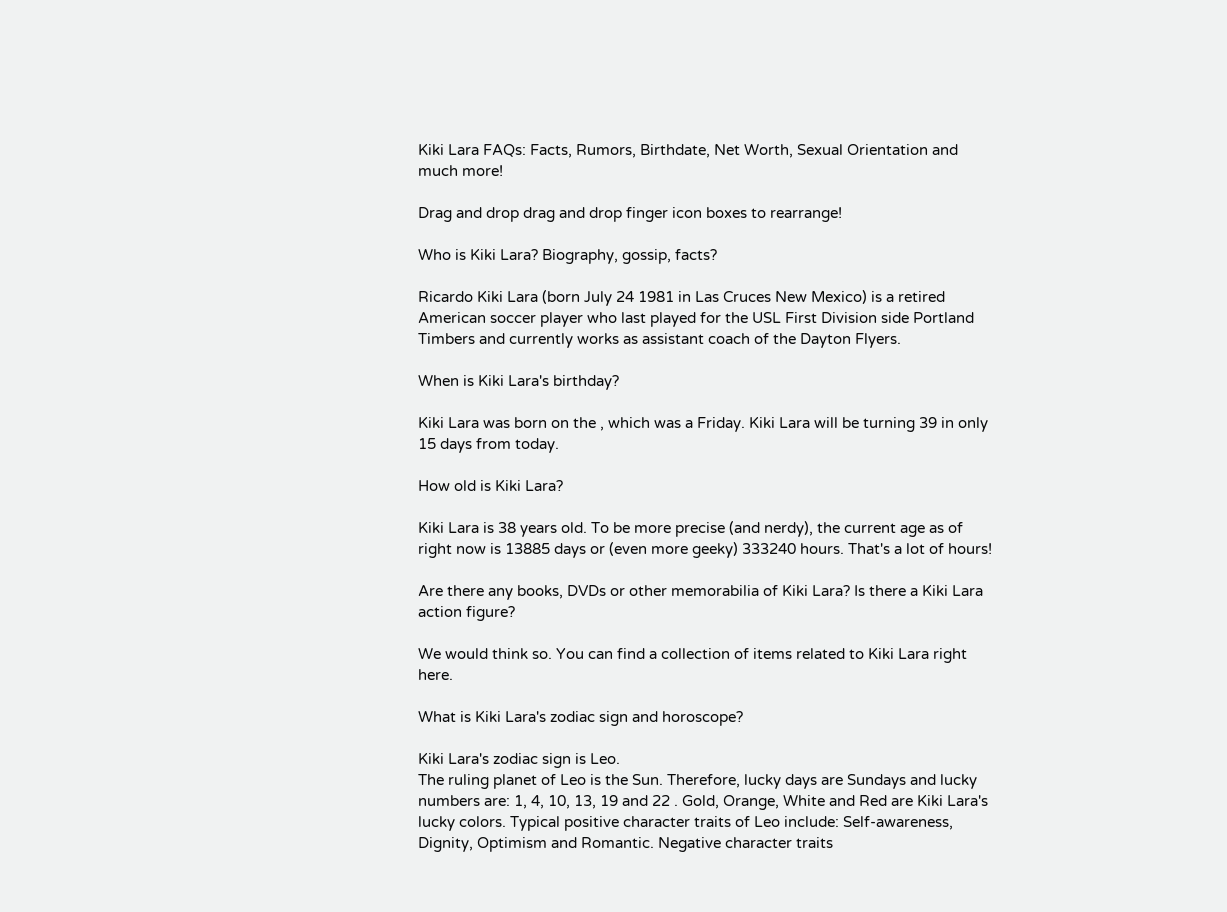Kiki Lara FAQs: Facts, Rumors, Birthdate, Net Worth, Sexual Orientation and much more!

Drag and drop drag and drop finger icon boxes to rearrange!

Who is Kiki Lara? Biography, gossip, facts?

Ricardo Kiki Lara (born July 24 1981 in Las Cruces New Mexico) is a retired American soccer player who last played for the USL First Division side Portland Timbers and currently works as assistant coach of the Dayton Flyers.

When is Kiki Lara's birthday?

Kiki Lara was born on the , which was a Friday. Kiki Lara will be turning 39 in only 15 days from today.

How old is Kiki Lara?

Kiki Lara is 38 years old. To be more precise (and nerdy), the current age as of right now is 13885 days or (even more geeky) 333240 hours. That's a lot of hours!

Are there any books, DVDs or other memorabilia of Kiki Lara? Is there a Kiki Lara action figure?

We would think so. You can find a collection of items related to Kiki Lara right here.

What is Kiki Lara's zodiac sign and horoscope?

Kiki Lara's zodiac sign is Leo.
The ruling planet of Leo is the Sun. Therefore, lucky days are Sundays and lucky numbers are: 1, 4, 10, 13, 19 and 22 . Gold, Orange, White and Red are Kiki Lara's lucky colors. Typical positive character traits of Leo include: Self-awareness, Dignity, Optimism and Romantic. Negative character traits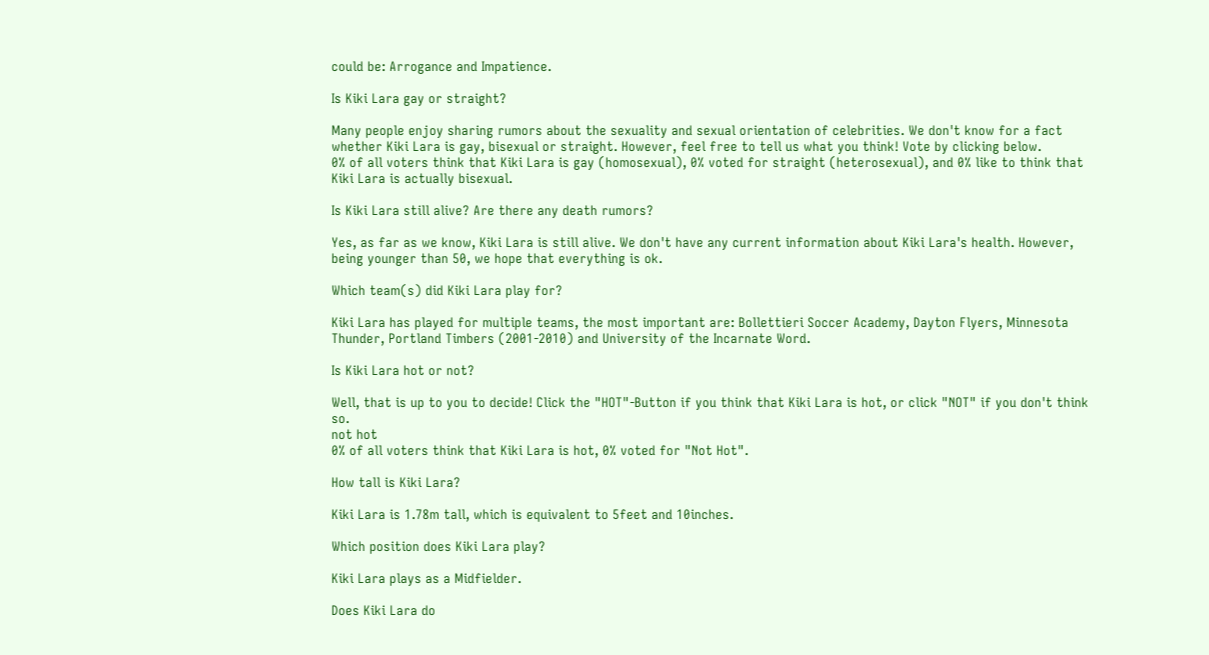could be: Arrogance and Impatience.

Is Kiki Lara gay or straight?

Many people enjoy sharing rumors about the sexuality and sexual orientation of celebrities. We don't know for a fact whether Kiki Lara is gay, bisexual or straight. However, feel free to tell us what you think! Vote by clicking below.
0% of all voters think that Kiki Lara is gay (homosexual), 0% voted for straight (heterosexual), and 0% like to think that Kiki Lara is actually bisexual.

Is Kiki Lara still alive? Are there any death rumors?

Yes, as far as we know, Kiki Lara is still alive. We don't have any current information about Kiki Lara's health. However, being younger than 50, we hope that everything is ok.

Which team(s) did Kiki Lara play for?

Kiki Lara has played for multiple teams, the most important are: Bollettieri Soccer Academy, Dayton Flyers, Minnesota Thunder, Portland Timbers (2001-2010) and University of the Incarnate Word.

Is Kiki Lara hot or not?

Well, that is up to you to decide! Click the "HOT"-Button if you think that Kiki Lara is hot, or click "NOT" if you don't think so.
not hot
0% of all voters think that Kiki Lara is hot, 0% voted for "Not Hot".

How tall is Kiki Lara?

Kiki Lara is 1.78m tall, which is equivalent to 5feet and 10inches.

Which position does Kiki Lara play?

Kiki Lara plays as a Midfielder.

Does Kiki Lara do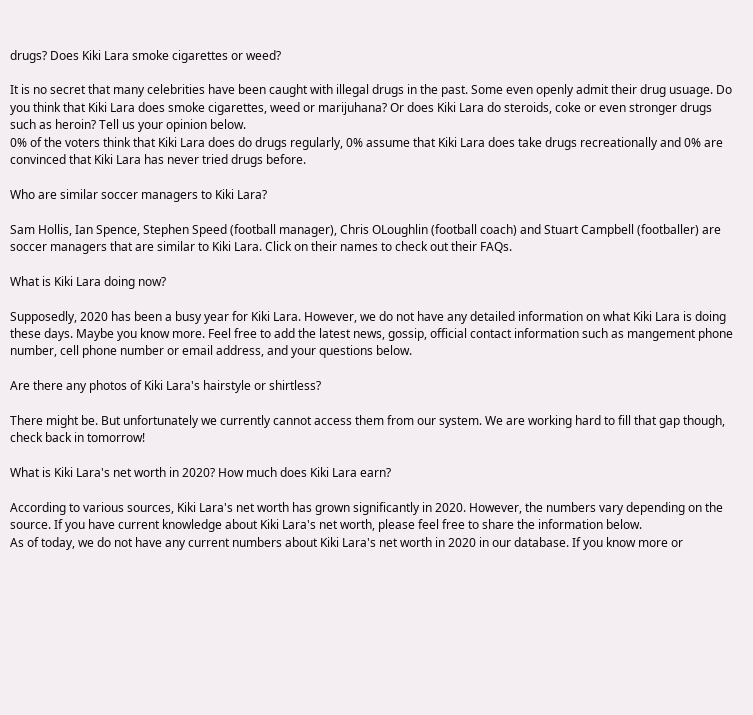drugs? Does Kiki Lara smoke cigarettes or weed?

It is no secret that many celebrities have been caught with illegal drugs in the past. Some even openly admit their drug usuage. Do you think that Kiki Lara does smoke cigarettes, weed or marijuhana? Or does Kiki Lara do steroids, coke or even stronger drugs such as heroin? Tell us your opinion below.
0% of the voters think that Kiki Lara does do drugs regularly, 0% assume that Kiki Lara does take drugs recreationally and 0% are convinced that Kiki Lara has never tried drugs before.

Who are similar soccer managers to Kiki Lara?

Sam Hollis, Ian Spence, Stephen Speed (football manager), Chris OLoughlin (football coach) and Stuart Campbell (footballer) are soccer managers that are similar to Kiki Lara. Click on their names to check out their FAQs.

What is Kiki Lara doing now?

Supposedly, 2020 has been a busy year for Kiki Lara. However, we do not have any detailed information on what Kiki Lara is doing these days. Maybe you know more. Feel free to add the latest news, gossip, official contact information such as mangement phone number, cell phone number or email address, and your questions below.

Are there any photos of Kiki Lara's hairstyle or shirtless?

There might be. But unfortunately we currently cannot access them from our system. We are working hard to fill that gap though, check back in tomorrow!

What is Kiki Lara's net worth in 2020? How much does Kiki Lara earn?

According to various sources, Kiki Lara's net worth has grown significantly in 2020. However, the numbers vary depending on the source. If you have current knowledge about Kiki Lara's net worth, please feel free to share the information below.
As of today, we do not have any current numbers about Kiki Lara's net worth in 2020 in our database. If you know more or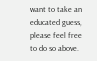want to take an educated guess, please feel free to do so above.